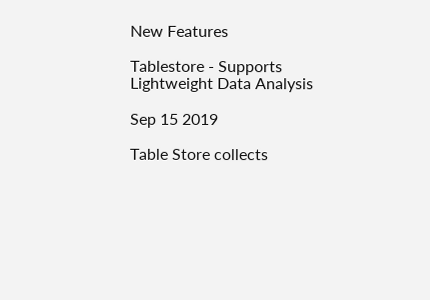New Features

Tablestore - Supports Lightweight Data Analysis

Sep 15 2019

Table Store collects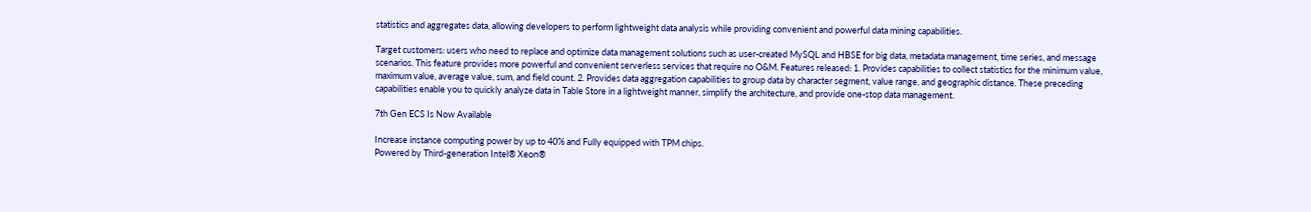statistics and aggregates data, allowing developers to perform lightweight data analysis while providing convenient and powerful data mining capabilities.

Target customers: users who need to replace and optimize data management solutions such as user-created MySQL and HBSE for big data, metadata management, time series, and message scenarios. This feature provides more powerful and convenient serverless services that require no O&M. Features released: 1. Provides capabilities to collect statistics for the minimum value, maximum value, average value, sum, and field count. 2. Provides data aggregation capabilities to group data by character segment, value range, and geographic distance. These preceding capabilities enable you to quickly analyze data in Table Store in a lightweight manner, simplify the architecture, and provide one-stop data management.

7th Gen ECS Is Now Available

Increase instance computing power by up to 40% and Fully equipped with TPM chips.
Powered by Third-generation Intel® Xeon®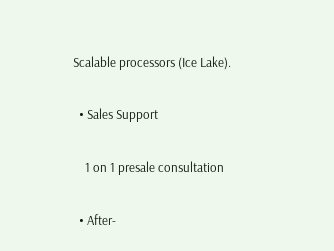Scalable processors (Ice Lake).

  • Sales Support

    1 on 1 presale consultation

  • After-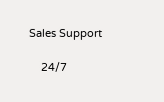Sales Support

    24/7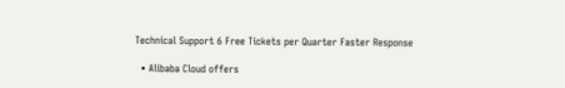Technical Support 6 Free Tickets per Quarter Faster Response

  • Alibaba Cloud offers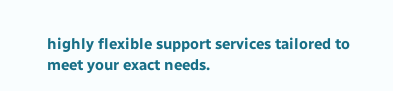highly flexible support services tailored to meet your exact needs.